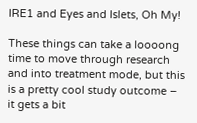IRE1 and Eyes and Islets, Oh My!

These things can take a loooong time to move through research and into treatment mode, but this is a pretty cool study outcome – it gets a bit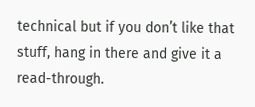technical but if you don’t like that stuff, hang in there and give it a read-through.